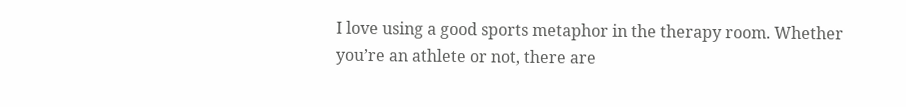I love using a good sports metaphor in the therapy room. Whether you’re an athlete or not, there are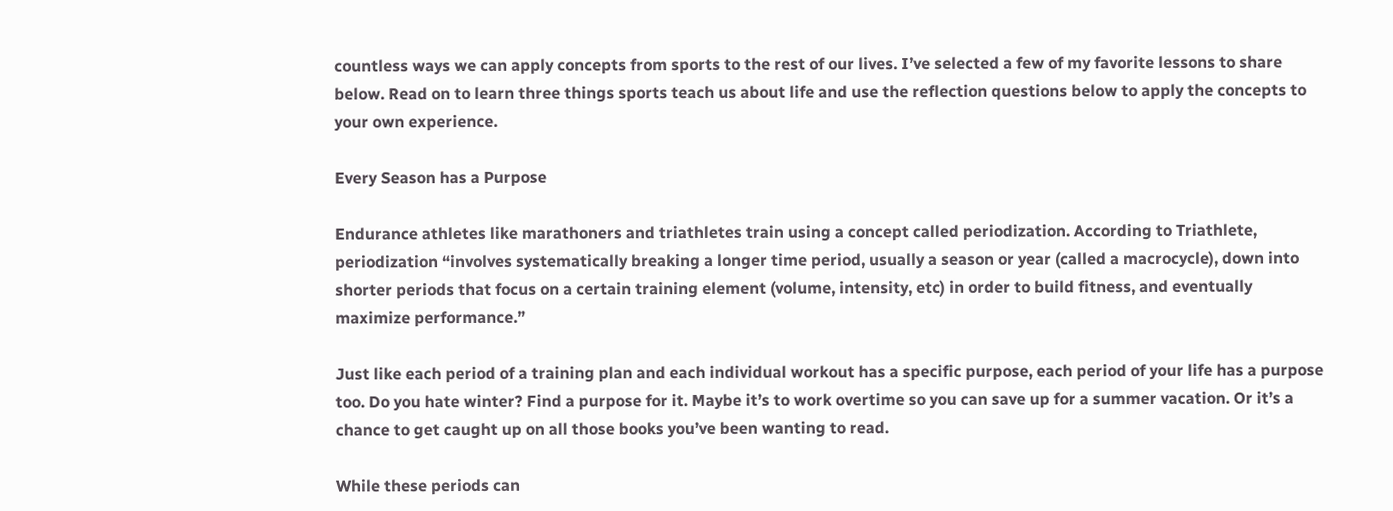countless ways we can apply concepts from sports to the rest of our lives. I’ve selected a few of my favorite lessons to share below. Read on to learn three things sports teach us about life and use the reflection questions below to apply the concepts to your own experience.

Every Season has a Purpose

Endurance athletes like marathoners and triathletes train using a concept called periodization. According to Triathlete, periodization “involves systematically breaking a longer time period, usually a season or year (called a macrocycle), down into shorter periods that focus on a certain training element (volume, intensity, etc) in order to build fitness, and eventually maximize performance.”

Just like each period of a training plan and each individual workout has a specific purpose, each period of your life has a purpose too. Do you hate winter? Find a purpose for it. Maybe it’s to work overtime so you can save up for a summer vacation. Or it’s a chance to get caught up on all those books you’ve been wanting to read.

While these periods can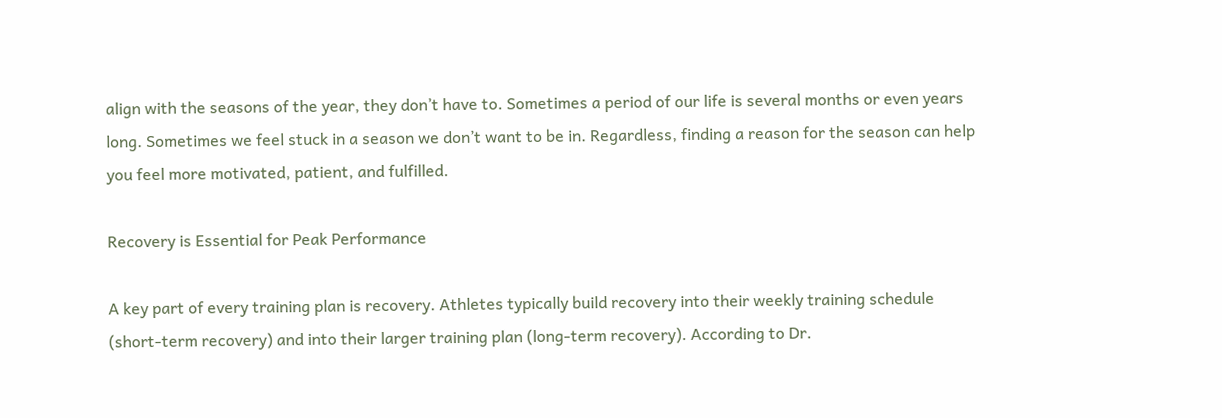align with the seasons of the year, they don’t have to. Sometimes a period of our life is several months or even years long. Sometimes we feel stuck in a season we don’t want to be in. Regardless, finding a reason for the season can help you feel more motivated, patient, and fulfilled.

Recovery is Essential for Peak Performance

A key part of every training plan is recovery. Athletes typically build recovery into their weekly training schedule (short-term recovery) and into their larger training plan (long-term recovery). According to Dr.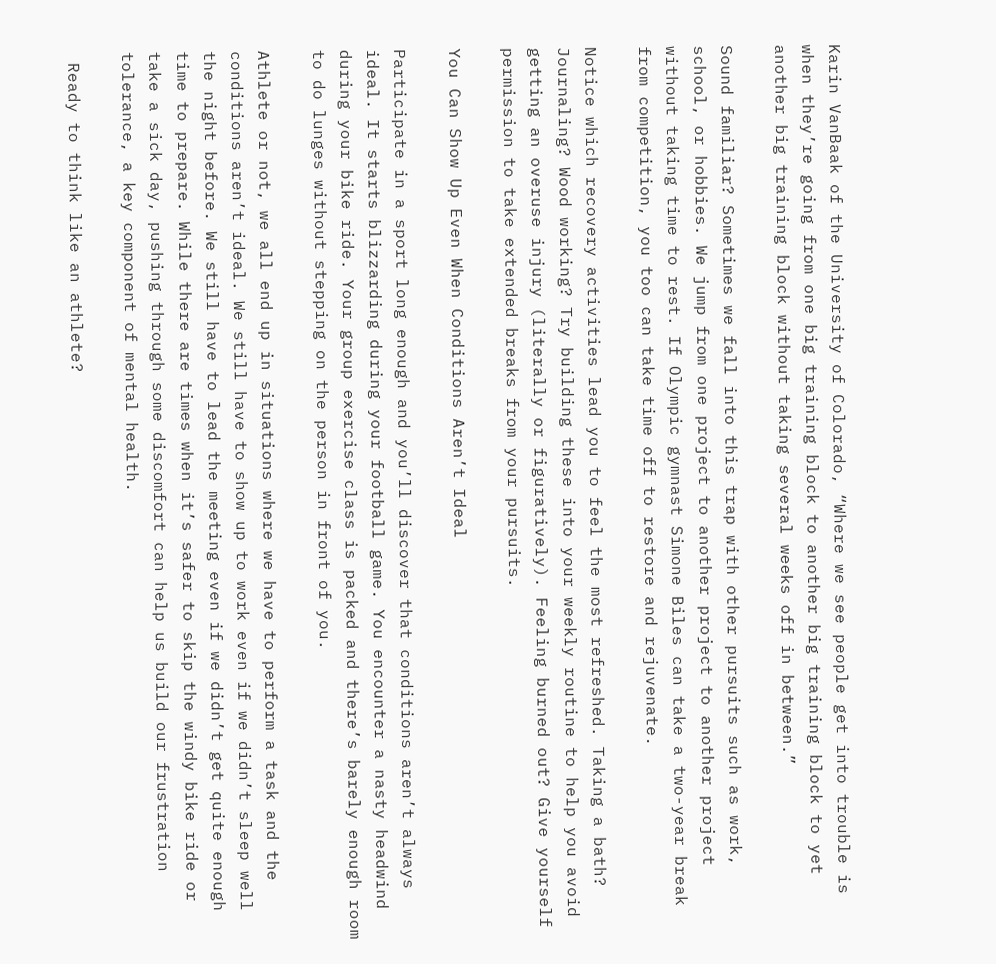Karin VanBaak of the University of Colorado, “Where we see people get into trouble is when they’re going from one big training block to another big training block to yet another big training block without taking several weeks off in between.”

Sound familiar? Sometimes we fall into this trap with other pursuits such as work, school, or hobbies. We jump from one project to another project to another project without taking time to rest. If Olympic gymnast Simone Biles can take a two-year break from competition, you too can take time off to restore and rejuvenate.

Notice which recovery activities lead you to feel the most refreshed. Taking a bath? Journaling? Wood working? Try building these into your weekly routine to help you avoid getting an overuse injury (literally or figuratively). Feeling burned out? Give yourself permission to take extended breaks from your pursuits.

You Can Show Up Even When Conditions Aren’t Ideal

Participate in a sport long enough and you’ll discover that conditions aren’t always ideal. It starts blizzarding during your football game. You encounter a nasty headwind during your bike ride. Your group exercise class is packed and there’s barely enough room to do lunges without stepping on the person in front of you.

Athlete or not, we all end up in situations where we have to perform a task and the conditions aren’t ideal. We still have to show up to work even if we didn’t sleep well the night before. We still have to lead the meeting even if we didn’t get quite enough time to prepare. While there are times when it’s safer to skip the windy bike ride or take a sick day, pushing through some discomfort can help us build our frustration tolerance, a key component of mental health.

 Ready to think like an athlete?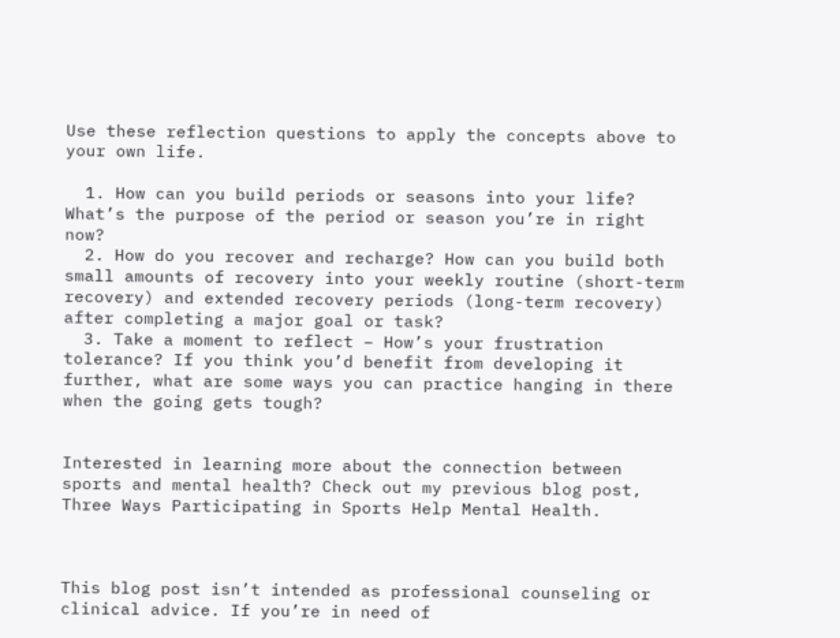Use these reflection questions to apply the concepts above to your own life.

  1. How can you build periods or seasons into your life? What’s the purpose of the period or season you’re in right now?
  2. How do you recover and recharge? How can you build both small amounts of recovery into your weekly routine (short-term recovery) and extended recovery periods (long-term recovery) after completing a major goal or task?
  3. Take a moment to reflect – How’s your frustration tolerance? If you think you’d benefit from developing it further, what are some ways you can practice hanging in there when the going gets tough?


Interested in learning more about the connection between sports and mental health? Check out my previous blog post, Three Ways Participating in Sports Help Mental Health.



This blog post isn’t intended as professional counseling or clinical advice. If you’re in need of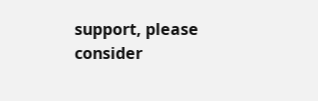support, please consider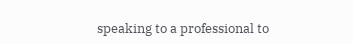speaking to a professional to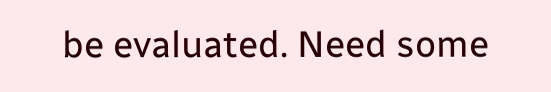be evaluated. Need some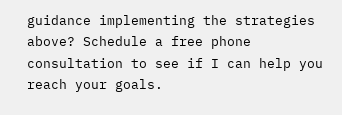guidance implementing the strategies above? Schedule a free phone consultation to see if I can help you reach your goals.